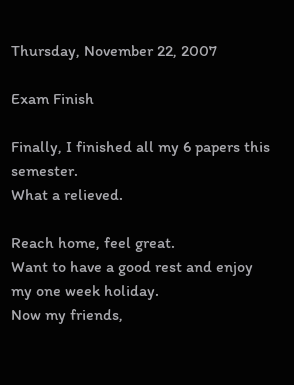Thursday, November 22, 2007

Exam Finish

Finally, I finished all my 6 papers this semester.
What a relieved.

Reach home, feel great.
Want to have a good rest and enjoy my one week holiday.
Now my friends,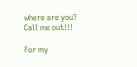where are you? Call me out!!!

For my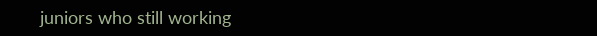juniors who still working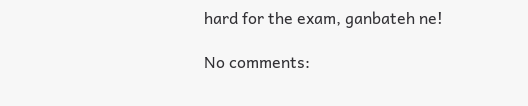hard for the exam, ganbateh ne!

No comments: